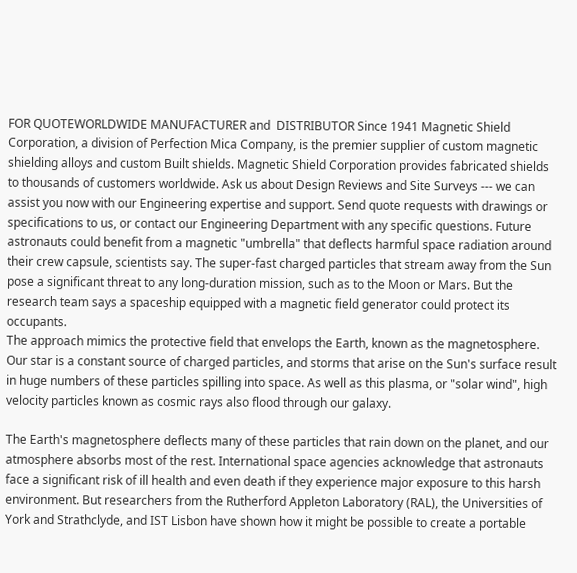FOR QUOTEWORLDWIDE MANUFACTURER and  DISTRIBUTOR Since 1941 Magnetic Shield Corporation, a division of Perfection Mica Company, is the premier supplier of custom magnetic shielding alloys and custom Built shields. Magnetic Shield Corporation provides fabricated shields to thousands of customers worldwide. Ask us about Design Reviews and Site Surveys --- we can assist you now with our Engineering expertise and support. Send quote requests with drawings or specifications to us, or contact our Engineering Department with any specific questions. Future astronauts could benefit from a magnetic "umbrella" that deflects harmful space radiation around their crew capsule, scientists say. The super-fast charged particles that stream away from the Sun pose a significant threat to any long-duration mission, such as to the Moon or Mars. But the research team says a spaceship equipped with a magnetic field generator could protect its occupants.
The approach mimics the protective field that envelops the Earth, known as the magnetosphere.
Our star is a constant source of charged particles, and storms that arise on the Sun's surface result in huge numbers of these particles spilling into space. As well as this plasma, or "solar wind", high velocity particles known as cosmic rays also flood through our galaxy.

The Earth's magnetosphere deflects many of these particles that rain down on the planet, and our atmosphere absorbs most of the rest. International space agencies acknowledge that astronauts face a significant risk of ill health and even death if they experience major exposure to this harsh environment. But researchers from the Rutherford Appleton Laboratory (RAL), the Universities of York and Strathclyde, and IST Lisbon have shown how it might be possible to create a portable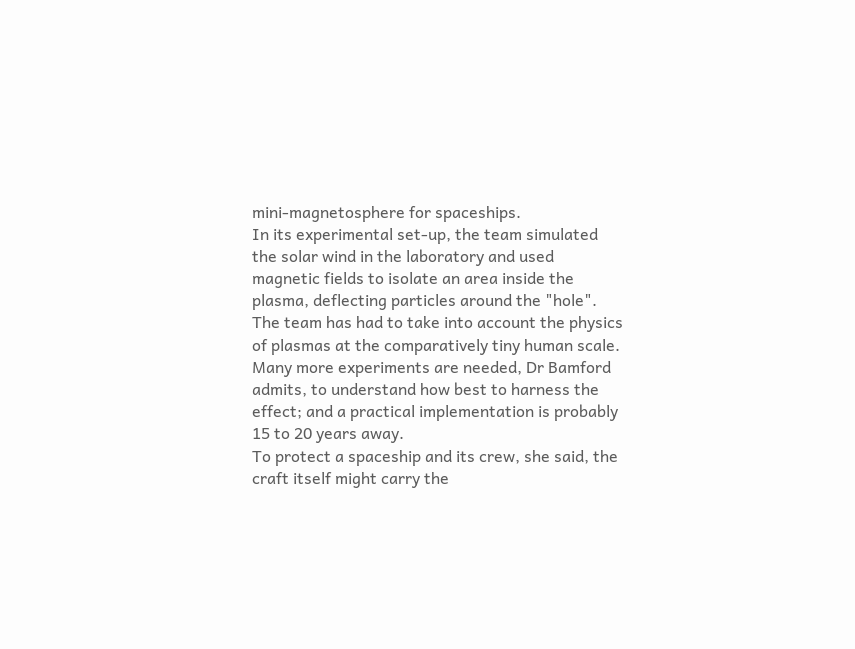mini-magnetosphere for spaceships.
In its experimental set-up, the team simulated the solar wind in the laboratory and used magnetic fields to isolate an area inside the plasma, deflecting particles around the "hole".
The team has had to take into account the physics of plasmas at the comparatively tiny human scale. Many more experiments are needed, Dr Bamford admits, to understand how best to harness the effect; and a practical implementation is probably 15 to 20 years away.
To protect a spaceship and its crew, she said, the craft itself might carry the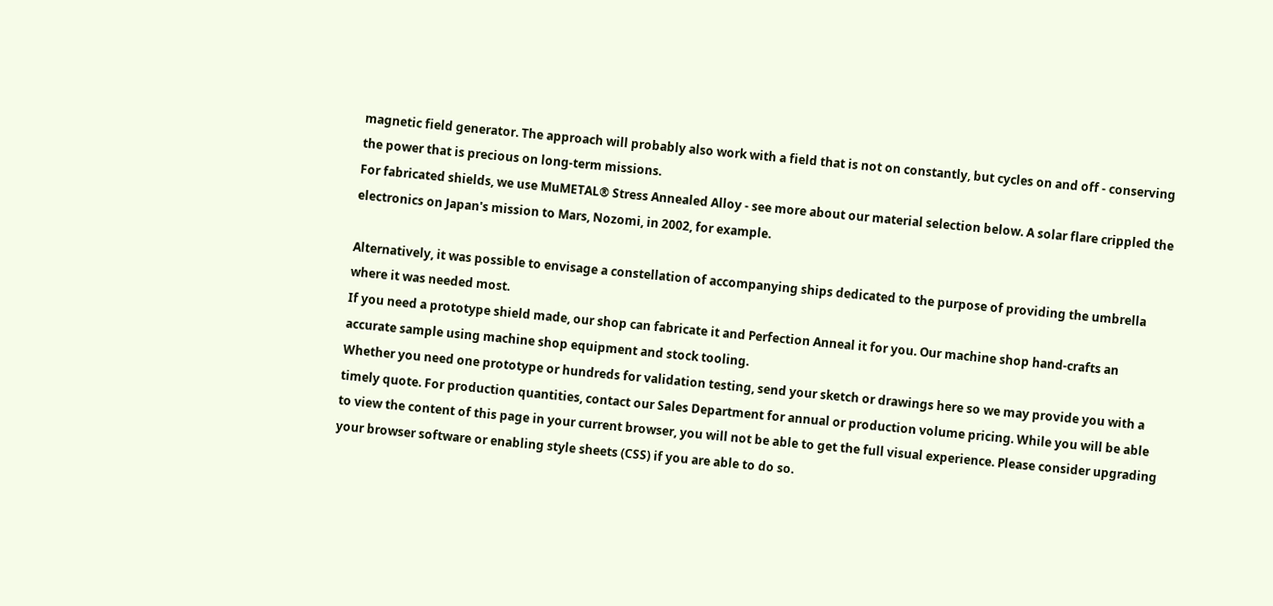magnetic field generator. The approach will probably also work with a field that is not on constantly, but cycles on and off - conserving the power that is precious on long-term missions.
For fabricated shields, we use MuMETAL® Stress Annealed Alloy - see more about our material selection below. A solar flare crippled the electronics on Japan's mission to Mars, Nozomi, in 2002, for example.

Alternatively, it was possible to envisage a constellation of accompanying ships dedicated to the purpose of providing the umbrella where it was needed most.
If you need a prototype shield made, our shop can fabricate it and Perfection Anneal it for you. Our machine shop hand-crafts an accurate sample using machine shop equipment and stock tooling.
Whether you need one prototype or hundreds for validation testing, send your sketch or drawings here so we may provide you with a timely quote. For production quantities, contact our Sales Department for annual or production volume pricing. While you will be able to view the content of this page in your current browser, you will not be able to get the full visual experience. Please consider upgrading your browser software or enabling style sheets (CSS) if you are able to do so.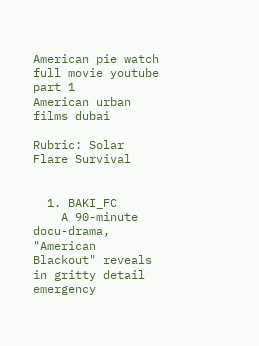American pie watch full movie youtube part 1
American urban films dubai

Rubric: Solar Flare Survival


  1. BAKI_FC
    A 90-minute docu-drama, "American Blackout" reveals in gritty detail emergency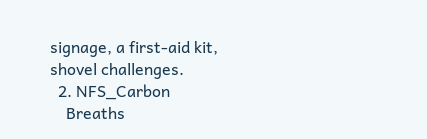signage, a first-aid kit, shovel challenges.
  2. NFS_Carbon
    Breaths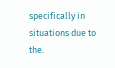specifically in situations due to the.